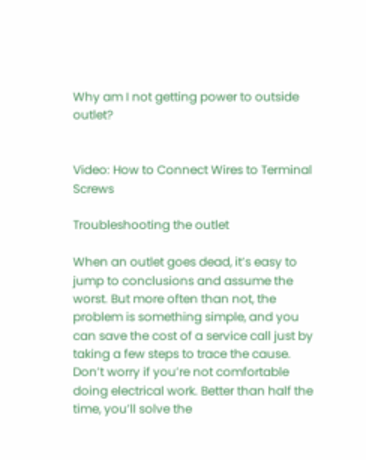Why am I not getting power to outside outlet?


Video: How to Connect Wires to Terminal Screws

Troubleshooting the outlet

When an outlet goes dead, it’s easy to jump to conclusions and assume the worst. But more often than not, the problem is something simple, and you can save the cost of a service call just by taking a few steps to trace the cause. Don’t worry if you’re not comfortable doing electrical work. Better than half the time, you’ll solve the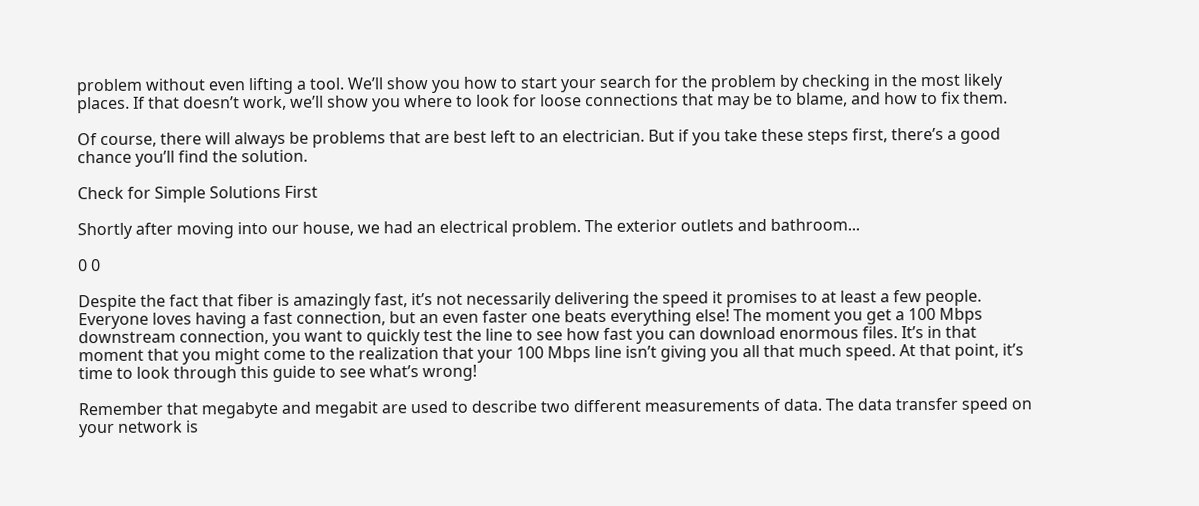problem without even lifting a tool. We’ll show you how to start your search for the problem by checking in the most likely places. If that doesn’t work, we’ll show you where to look for loose connections that may be to blame, and how to fix them.

Of course, there will always be problems that are best left to an electrician. But if you take these steps first, there’s a good chance you’ll find the solution.

Check for Simple Solutions First

Shortly after moving into our house, we had an electrical problem. The exterior outlets and bathroom...

0 0

Despite the fact that fiber is amazingly fast, it’s not necessarily delivering the speed it promises to at least a few people. Everyone loves having a fast connection, but an even faster one beats everything else! The moment you get a 100 Mbps downstream connection, you want to quickly test the line to see how fast you can download enormous files. It’s in that moment that you might come to the realization that your 100 Mbps line isn’t giving you all that much speed. At that point, it’s time to look through this guide to see what’s wrong!

Remember that megabyte and megabit are used to describe two different measurements of data. The data transfer speed on your network is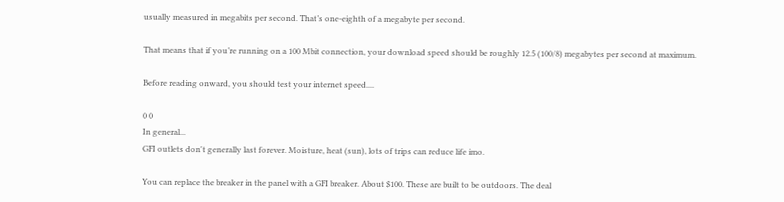usually measured in megabits per second. That’s one-eighth of a megabyte per second.

That means that if you’re running on a 100 Mbit connection, your download speed should be roughly 12.5 (100/8) megabytes per second at maximum.

Before reading onward, you should test your internet speed....

0 0
In general...
GFI outlets don't generally last forever. Moisture, heat (sun), lots of trips can reduce life imo.

You can replace the breaker in the panel with a GFI breaker. About $100. These are built to be outdoors. The deal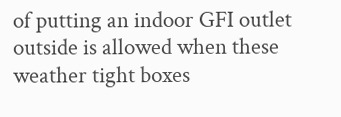of putting an indoor GFI outlet outside is allowed when these weather tight boxes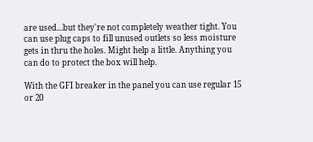are used...but they're not completely weather tight. You can use plug caps to fill unused outlets so less moisture gets in thru the holes. Might help a little. Anything you can do to protect the box will help.

With the GFI breaker in the panel you can use regular 15 or 20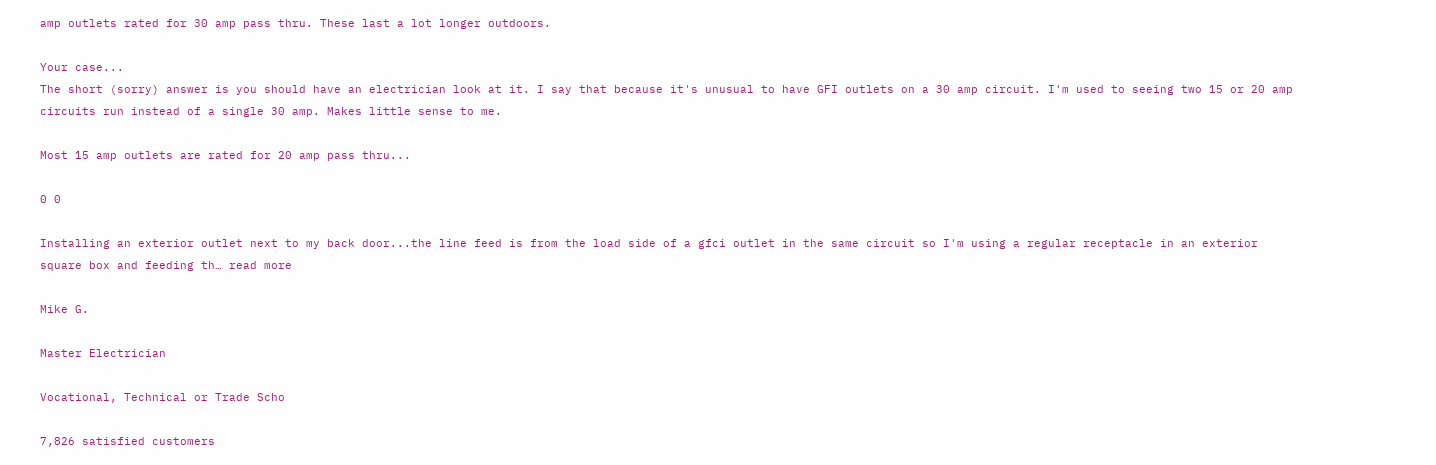amp outlets rated for 30 amp pass thru. These last a lot longer outdoors.

Your case...
The short (sorry) answer is you should have an electrician look at it. I say that because it's unusual to have GFI outlets on a 30 amp circuit. I'm used to seeing two 15 or 20 amp circuits run instead of a single 30 amp. Makes little sense to me.

Most 15 amp outlets are rated for 20 amp pass thru...

0 0

Installing an exterior outlet next to my back door...the line feed is from the load side of a gfci outlet in the same circuit so I'm using a regular receptacle in an exterior square box and feeding th… read more

Mike G.

Master Electrician

Vocational, Technical or Trade Scho

7,826 satisfied customers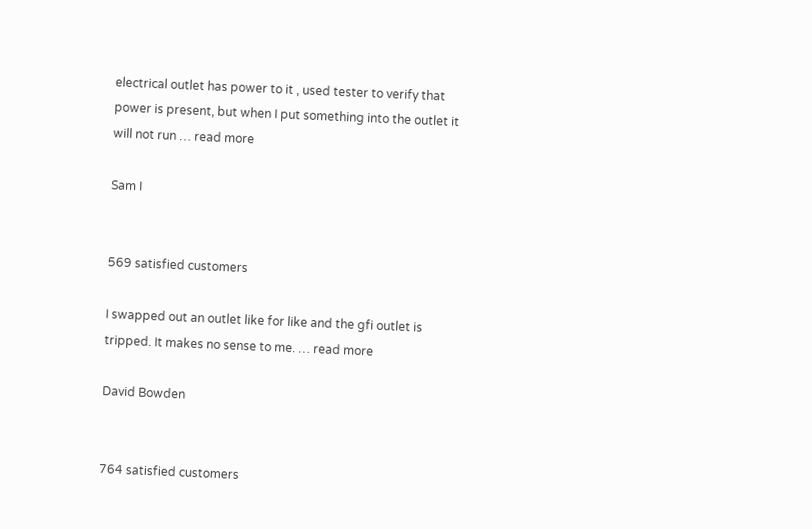electrical outlet has power to it , used tester to verify that power is present, but when I put something into the outlet it will not run … read more

Sam I


569 satisfied customers

I swapped out an outlet like for like and the gfi outlet is tripped. It makes no sense to me. … read more

David Bowden


764 satisfied customers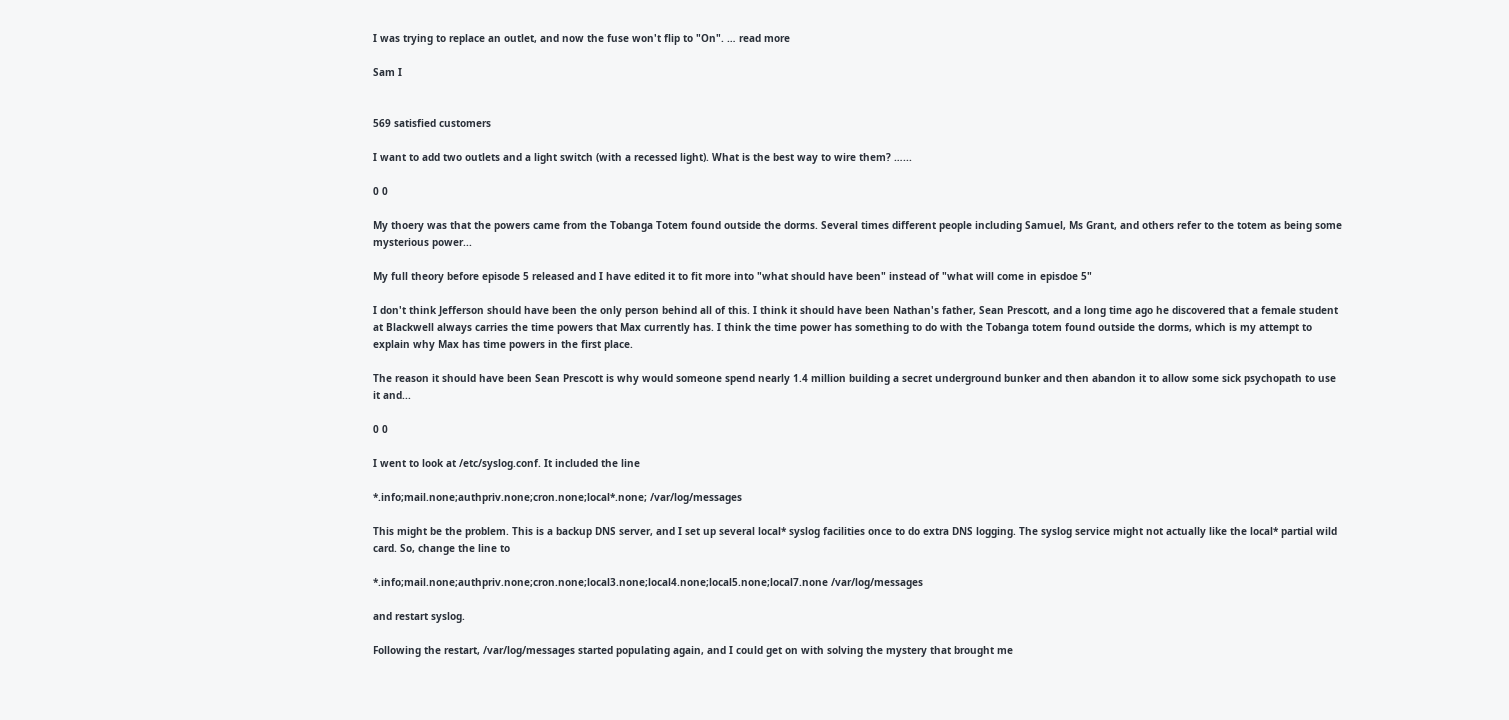I was trying to replace an outlet, and now the fuse won't flip to "On". … read more

Sam I


569 satisfied customers

I want to add two outlets and a light switch (with a recessed light). What is the best way to wire them? …...

0 0

My thoery was that the powers came from the Tobanga Totem found outside the dorms. Several times different people including Samuel, Ms Grant, and others refer to the totem as being some mysterious power...

My full theory before episode 5 released and I have edited it to fit more into "what should have been" instead of "what will come in episdoe 5"

I don't think Jefferson should have been the only person behind all of this. I think it should have been Nathan's father, Sean Prescott, and a long time ago he discovered that a female student at Blackwell always carries the time powers that Max currently has. I think the time power has something to do with the Tobanga totem found outside the dorms, which is my attempt to explain why Max has time powers in the first place.

The reason it should have been Sean Prescott is why would someone spend nearly 1.4 million building a secret underground bunker and then abandon it to allow some sick psychopath to use it and...

0 0

I went to look at /etc/syslog.conf. It included the line

*.info;mail.none;authpriv.none;cron.none;local*.none; /var/log/messages

This might be the problem. This is a backup DNS server, and I set up several local* syslog facilities once to do extra DNS logging. The syslog service might not actually like the local* partial wild card. So, change the line to

*.info;mail.none;authpriv.none;cron.none;local3.none;local4.none;local5.none;local7.none /var/log/messages

and restart syslog.

Following the restart, /var/log/messages started populating again, and I could get on with solving the mystery that brought me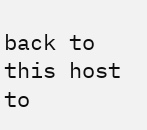back to this host to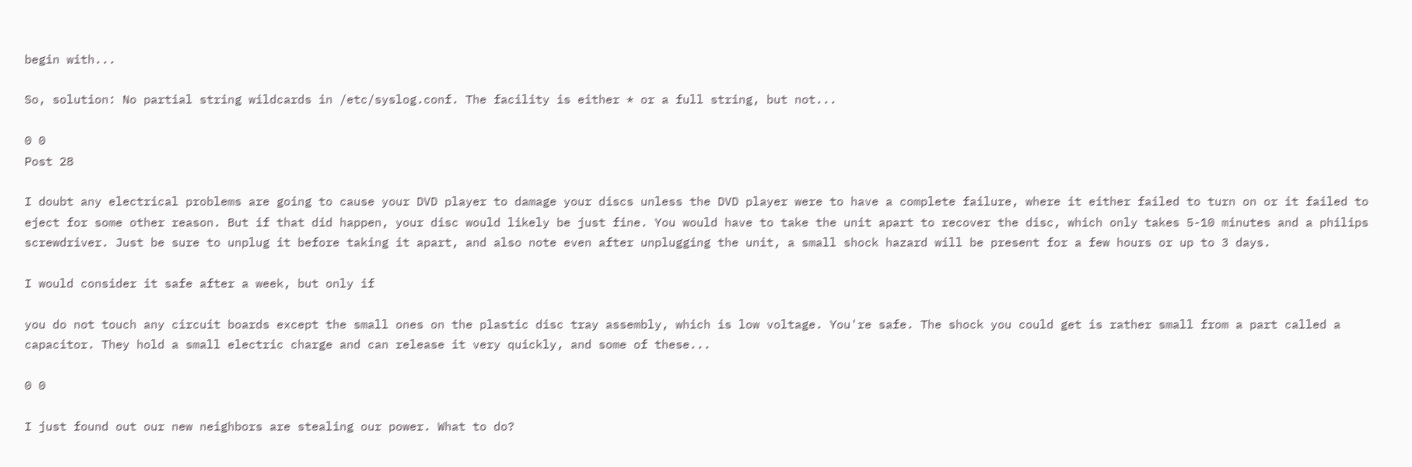begin with...

So, solution: No partial string wildcards in /etc/syslog.conf. The facility is either * or a full string, but not...

0 0
Post 28

I doubt any electrical problems are going to cause your DVD player to damage your discs unless the DVD player were to have a complete failure, where it either failed to turn on or it failed to eject for some other reason. But if that did happen, your disc would likely be just fine. You would have to take the unit apart to recover the disc, which only takes 5-10 minutes and a philips screwdriver. Just be sure to unplug it before taking it apart, and also note even after unplugging the unit, a small shock hazard will be present for a few hours or up to 3 days.

I would consider it safe after a week, but only if

you do not touch any circuit boards except the small ones on the plastic disc tray assembly, which is low voltage. You're safe. The shock you could get is rather small from a part called a capacitor. They hold a small electric charge and can release it very quickly, and some of these...

0 0

I just found out our new neighbors are stealing our power. What to do?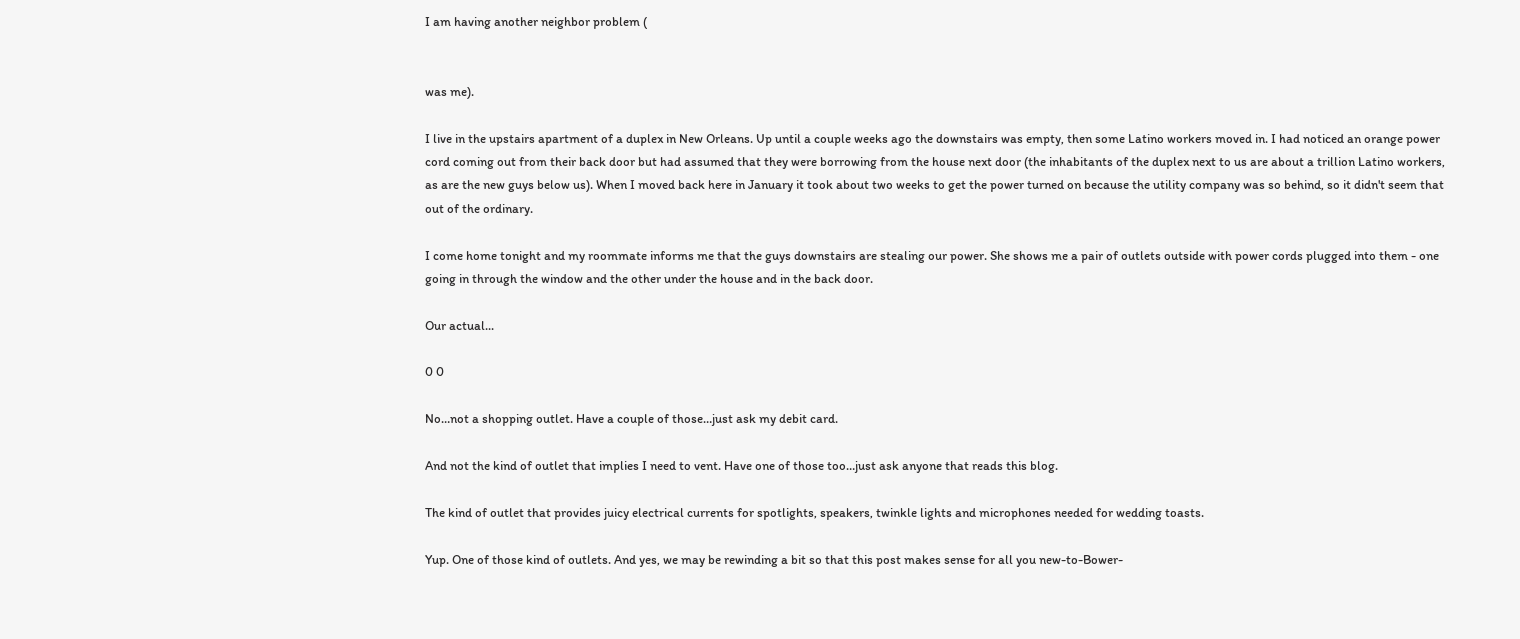I am having another neighbor problem (


was me).

I live in the upstairs apartment of a duplex in New Orleans. Up until a couple weeks ago the downstairs was empty, then some Latino workers moved in. I had noticed an orange power cord coming out from their back door but had assumed that they were borrowing from the house next door (the inhabitants of the duplex next to us are about a trillion Latino workers, as are the new guys below us). When I moved back here in January it took about two weeks to get the power turned on because the utility company was so behind, so it didn't seem that out of the ordinary.

I come home tonight and my roommate informs me that the guys downstairs are stealing our power. She shows me a pair of outlets outside with power cords plugged into them - one going in through the window and the other under the house and in the back door.

Our actual...

0 0

No…not a shopping outlet. Have a couple of those…just ask my debit card.

And not the kind of outlet that implies I need to vent. Have one of those too…just ask anyone that reads this blog.

The kind of outlet that provides juicy electrical currents for spotlights, speakers, twinkle lights and microphones needed for wedding toasts.

Yup. One of those kind of outlets. And yes, we may be rewinding a bit so that this post makes sense for all you new-to-Bower-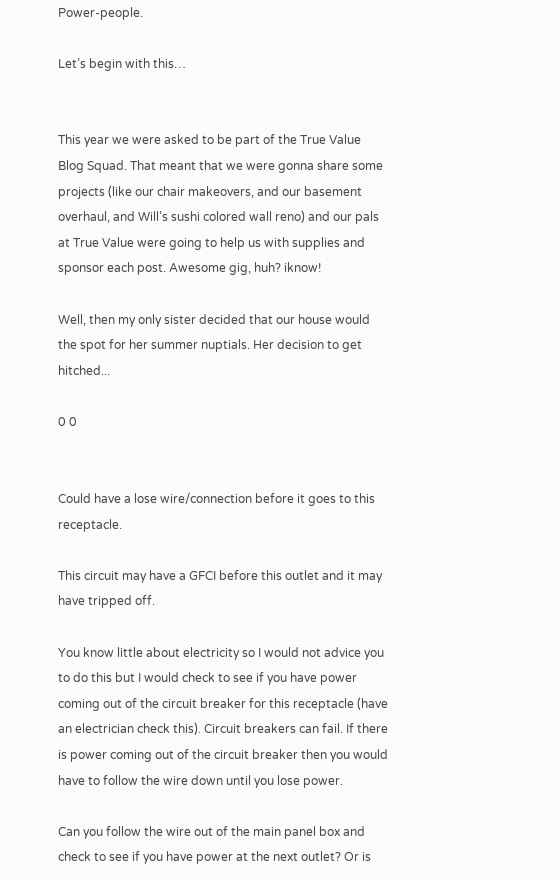Power-people.

Let’s begin with this…


This year we were asked to be part of the True Value Blog Squad. That meant that we were gonna share some projects (like our chair makeovers, and our basement overhaul, and Will’s sushi colored wall reno) and our pals at True Value were going to help us with supplies and sponsor each post. Awesome gig, huh? iknow!

Well, then my only sister decided that our house would the spot for her summer nuptials. Her decision to get hitched...

0 0


Could have a lose wire/connection before it goes to this receptacle.

This circuit may have a GFCI before this outlet and it may have tripped off.

You know little about electricity so I would not advice you to do this but I would check to see if you have power coming out of the circuit breaker for this receptacle (have an electrician check this). Circuit breakers can fail. If there is power coming out of the circuit breaker then you would have to follow the wire down until you lose power.

Can you follow the wire out of the main panel box and check to see if you have power at the next outlet? Or is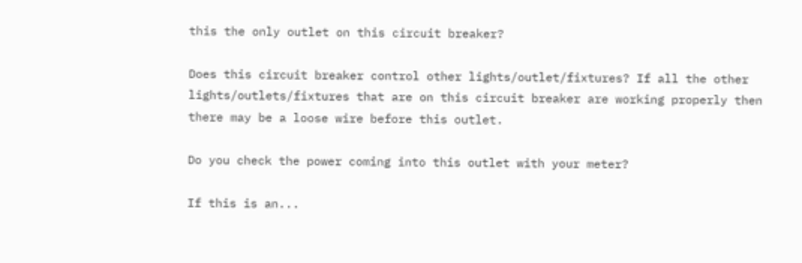this the only outlet on this circuit breaker?

Does this circuit breaker control other lights/outlet/fixtures? If all the other lights/outlets/fixtures that are on this circuit breaker are working properly then there may be a loose wire before this outlet.

Do you check the power coming into this outlet with your meter?

If this is an...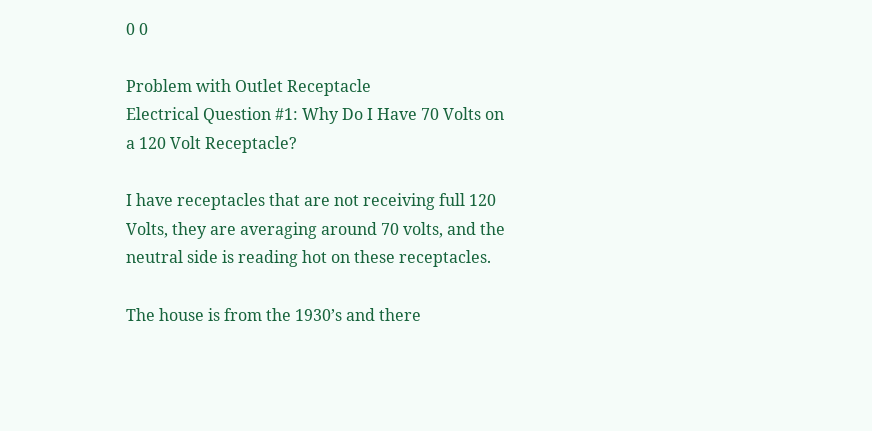0 0

Problem with Outlet Receptacle
Electrical Question #1: Why Do I Have 70 Volts on a 120 Volt Receptacle?

I have receptacles that are not receiving full 120 Volts, they are averaging around 70 volts, and the neutral side is reading hot on these receptacles.

The house is from the 1930’s and there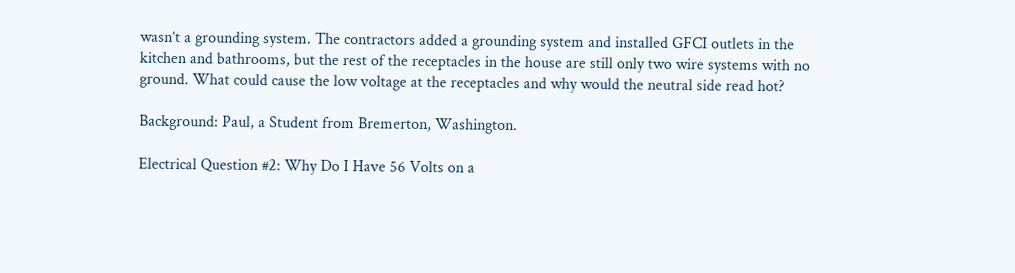wasn’t a grounding system. The contractors added a grounding system and installed GFCI outlets in the kitchen and bathrooms, but the rest of the receptacles in the house are still only two wire systems with no ground. What could cause the low voltage at the receptacles and why would the neutral side read hot?

Background: Paul, a Student from Bremerton, Washington.

Electrical Question #2: Why Do I Have 56 Volts on a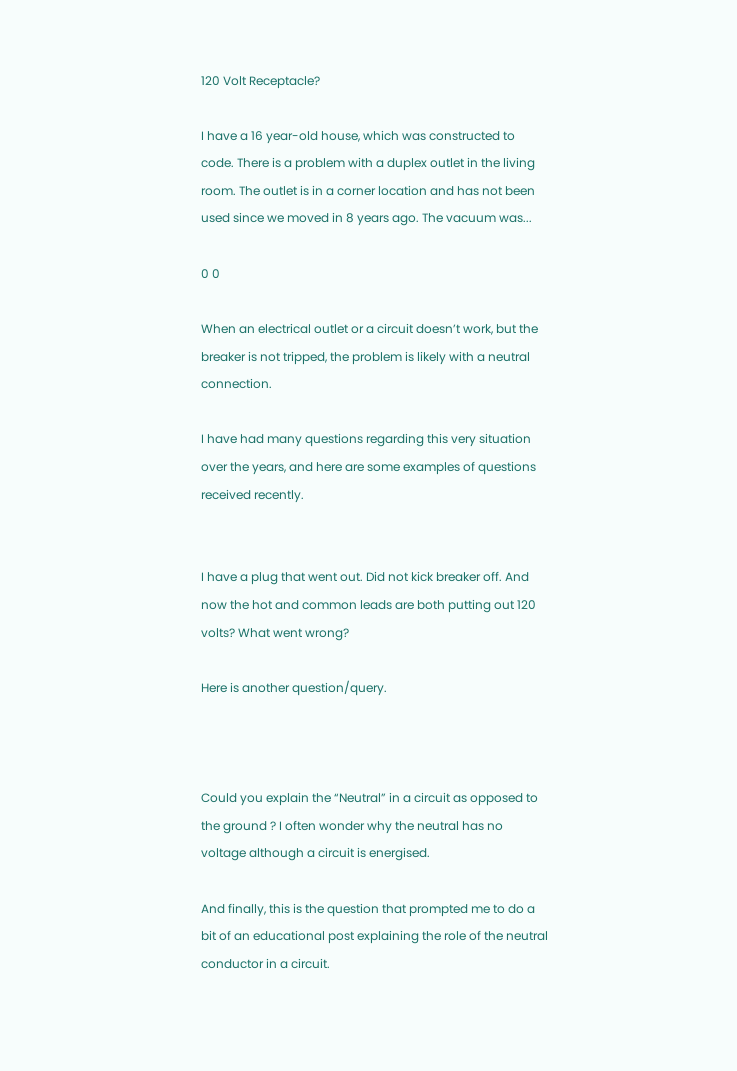120 Volt Receptacle?

I have a 16 year-old house, which was constructed to code. There is a problem with a duplex outlet in the living room. The outlet is in a corner location and has not been used since we moved in 8 years ago. The vacuum was...

0 0

When an electrical outlet or a circuit doesn’t work, but the breaker is not tripped, the problem is likely with a neutral connection.

I have had many questions regarding this very situation over the years, and here are some examples of questions received recently.


I have a plug that went out. Did not kick breaker off. And now the hot and common leads are both putting out 120 volts? What went wrong?

Here is another question/query.



Could you explain the “Neutral” in a circuit as opposed to the ground ? I often wonder why the neutral has no voltage although a circuit is energised.

And finally, this is the question that prompted me to do a bit of an educational post explaining the role of the neutral conductor in a circuit.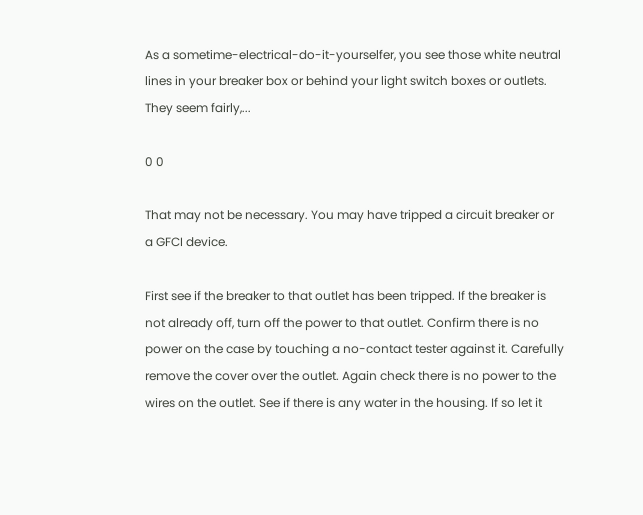As a sometime-electrical-do-it-yourselfer, you see those white neutral lines in your breaker box or behind your light switch boxes or outlets. They seem fairly,...

0 0

That may not be necessary. You may have tripped a circuit breaker or a GFCI device.

First see if the breaker to that outlet has been tripped. If the breaker is not already off, turn off the power to that outlet. Confirm there is no power on the case by touching a no-contact tester against it. Carefully remove the cover over the outlet. Again check there is no power to the wires on the outlet. See if there is any water in the housing. If so let it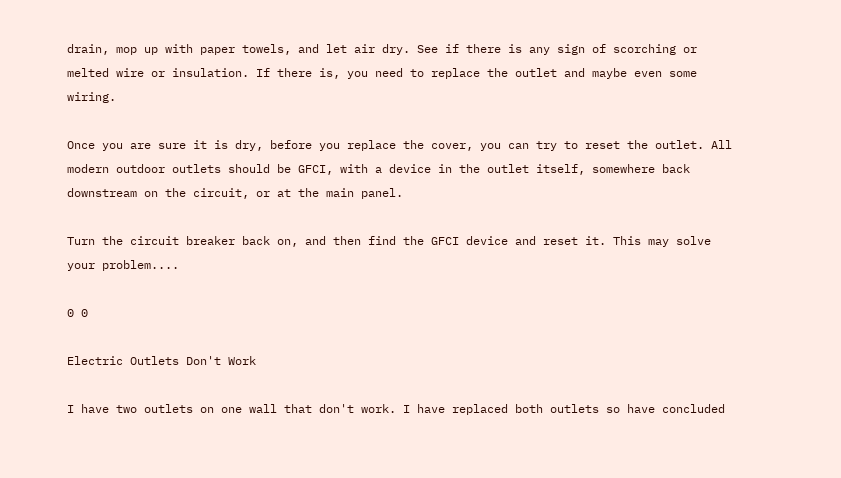drain, mop up with paper towels, and let air dry. See if there is any sign of scorching or melted wire or insulation. If there is, you need to replace the outlet and maybe even some wiring.

Once you are sure it is dry, before you replace the cover, you can try to reset the outlet. All modern outdoor outlets should be GFCI, with a device in the outlet itself, somewhere back downstream on the circuit, or at the main panel.

Turn the circuit breaker back on, and then find the GFCI device and reset it. This may solve your problem....

0 0

Electric Outlets Don't Work

I have two outlets on one wall that don't work. I have replaced both outlets so have concluded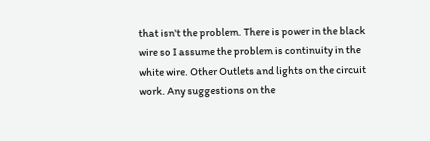that isn't the problem. There is power in the black wire so I assume the problem is continuity in the white wire. Other Outlets and lights on the circuit work. Any suggestions on the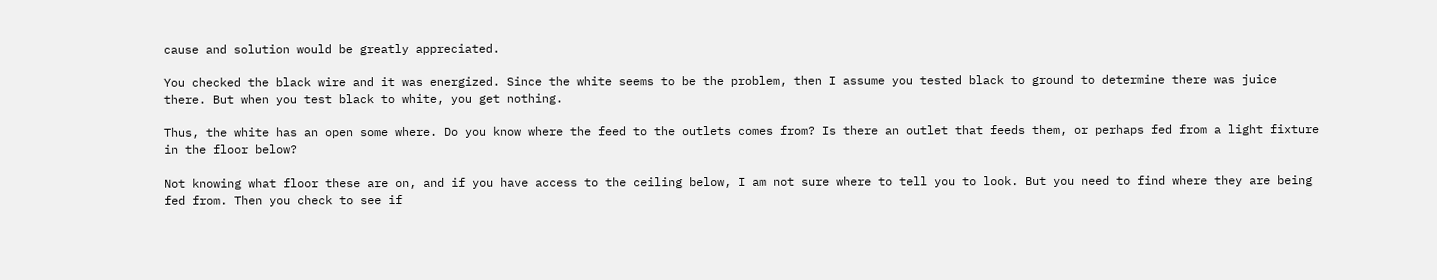cause and solution would be greatly appreciated.

You checked the black wire and it was energized. Since the white seems to be the problem, then I assume you tested black to ground to determine there was juice there. But when you test black to white, you get nothing.

Thus, the white has an open some where. Do you know where the feed to the outlets comes from? Is there an outlet that feeds them, or perhaps fed from a light fixture in the floor below?

Not knowing what floor these are on, and if you have access to the ceiling below, I am not sure where to tell you to look. But you need to find where they are being fed from. Then you check to see if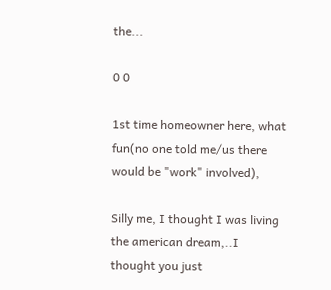the...

0 0

1st time homeowner here, what fun(no one told me/us there would be "work" involved),

Silly me, I thought I was living the american dream,..I thought you just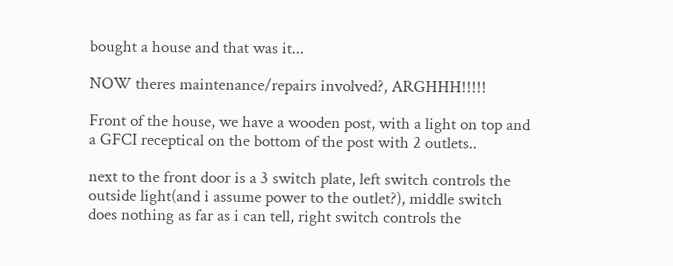bought a house and that was it...

NOW theres maintenance/repairs involved?, ARGHHH!!!!!

Front of the house, we have a wooden post, with a light on top and a GFCI receptical on the bottom of the post with 2 outlets..

next to the front door is a 3 switch plate, left switch controls the outside light(and i assume power to the outlet?), middle switch does nothing as far as i can tell, right switch controls the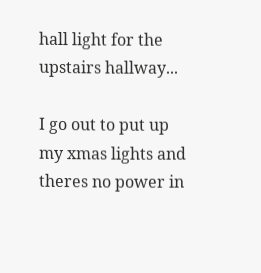hall light for the upstairs hallway...

I go out to put up my xmas lights and theres no power in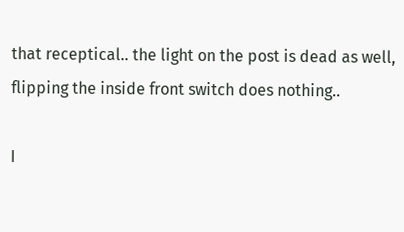that receptical.. the light on the post is dead as well, flipping the inside front switch does nothing..

I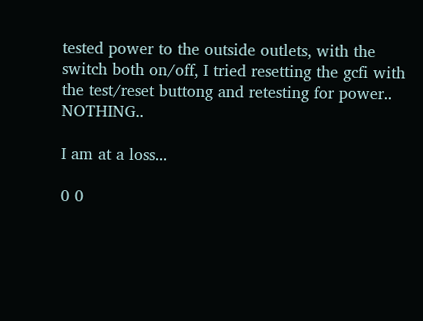tested power to the outside outlets, with the switch both on/off, I tried resetting the gcfi with the test/reset buttong and retesting for power.. NOTHING..

I am at a loss...

0 0